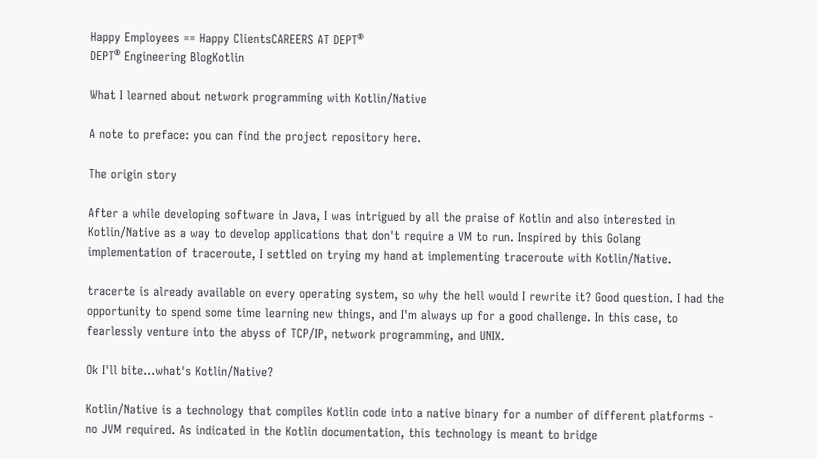Happy Employees == Happy ClientsCAREERS AT DEPT®
DEPT® Engineering BlogKotlin

What I learned about network programming with Kotlin/Native

A note to preface: you can find the project repository here.

The origin story

After a while developing software in Java, I was intrigued by all the praise of Kotlin and also interested in Kotlin/Native as a way to develop applications that don't require a VM to run. Inspired by this Golang implementation of traceroute, I settled on trying my hand at implementing traceroute with Kotlin/Native.

tracerte is already available on every operating system, so why the hell would I rewrite it? Good question. I had the opportunity to spend some time learning new things, and I'm always up for a good challenge. In this case, to fearlessly venture into the abyss of TCP/IP, network programming, and UNIX.

Ok I'll bite...what's Kotlin/Native?

Kotlin/Native is a technology that compiles Kotlin code into a native binary for a number of different platforms - no JVM required. As indicated in the Kotlin documentation, this technology is meant to bridge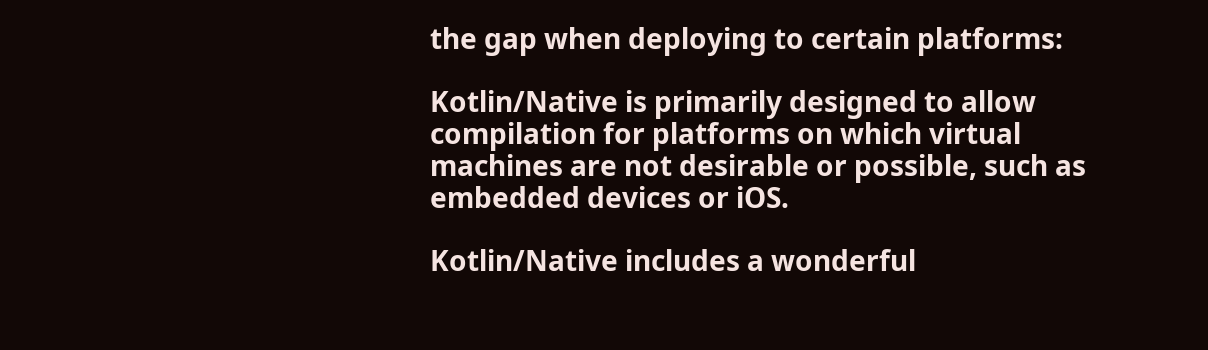the gap when deploying to certain platforms:

Kotlin/Native is primarily designed to allow compilation for platforms on which virtual machines are not desirable or possible, such as embedded devices or iOS.

Kotlin/Native includes a wonderful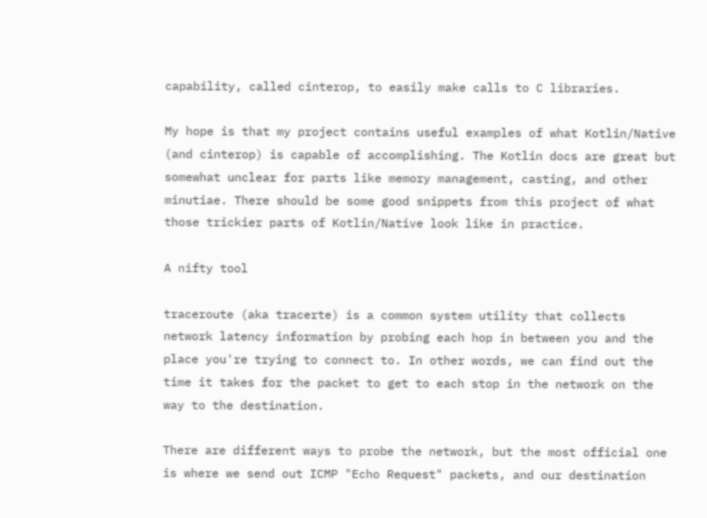capability, called cinterop, to easily make calls to C libraries.

My hope is that my project contains useful examples of what Kotlin/Native (and cinterop) is capable of accomplishing. The Kotlin docs are great but somewhat unclear for parts like memory management, casting, and other minutiae. There should be some good snippets from this project of what those trickier parts of Kotlin/Native look like in practice.

A nifty tool

traceroute (aka tracerte) is a common system utility that collects network latency information by probing each hop in between you and the place you're trying to connect to. In other words, we can find out the time it takes for the packet to get to each stop in the network on the way to the destination.

There are different ways to probe the network, but the most official one is where we send out ICMP "Echo Request" packets, and our destination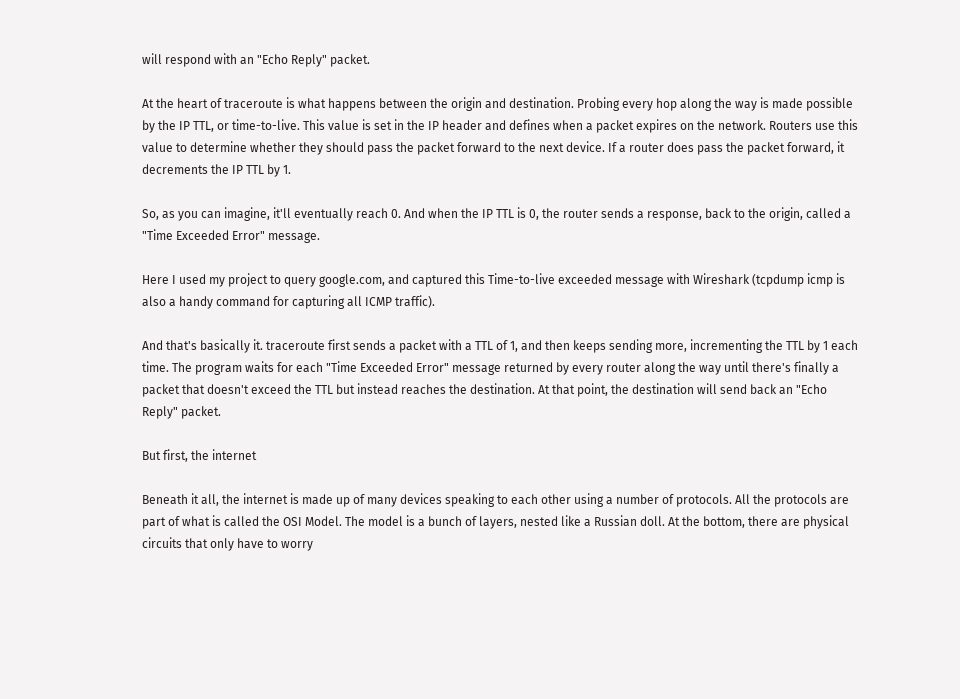will respond with an "Echo Reply" packet.

At the heart of traceroute is what happens between the origin and destination. Probing every hop along the way is made possible by the IP TTL, or time-to-live. This value is set in the IP header and defines when a packet expires on the network. Routers use this value to determine whether they should pass the packet forward to the next device. If a router does pass the packet forward, it decrements the IP TTL by 1.

So, as you can imagine, it'll eventually reach 0. And when the IP TTL is 0, the router sends a response, back to the origin, called a "Time Exceeded Error" message.

Here I used my project to query google.com, and captured this Time-to-live exceeded message with Wireshark (tcpdump icmp is also a handy command for capturing all ICMP traffic).

And that's basically it. traceroute first sends a packet with a TTL of 1, and then keeps sending more, incrementing the TTL by 1 each time. The program waits for each "Time Exceeded Error" message returned by every router along the way until there's finally a packet that doesn't exceed the TTL but instead reaches the destination. At that point, the destination will send back an "Echo Reply" packet.

But first, the internet

Beneath it all, the internet is made up of many devices speaking to each other using a number of protocols. All the protocols are part of what is called the OSI Model. The model is a bunch of layers, nested like a Russian doll. At the bottom, there are physical circuits that only have to worry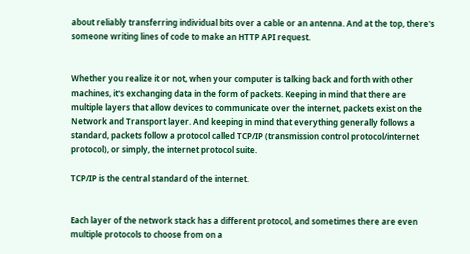about reliably transferring individual bits over a cable or an antenna. And at the top, there's someone writing lines of code to make an HTTP API request.


Whether you realize it or not, when your computer is talking back and forth with other machines, it's exchanging data in the form of packets. Keeping in mind that there are multiple layers that allow devices to communicate over the internet, packets exist on the Network and Transport layer. And keeping in mind that everything generally follows a standard, packets follow a protocol called TCP/IP (transmission control protocol/internet protocol), or simply, the internet protocol suite.

TCP/IP is the central standard of the internet.


Each layer of the network stack has a different protocol, and sometimes there are even multiple protocols to choose from on a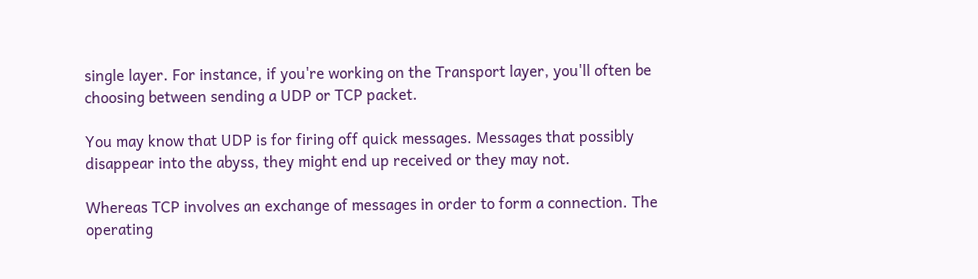single layer. For instance, if you're working on the Transport layer, you'll often be choosing between sending a UDP or TCP packet.

You may know that UDP is for firing off quick messages. Messages that possibly disappear into the abyss, they might end up received or they may not.

Whereas TCP involves an exchange of messages in order to form a connection. The operating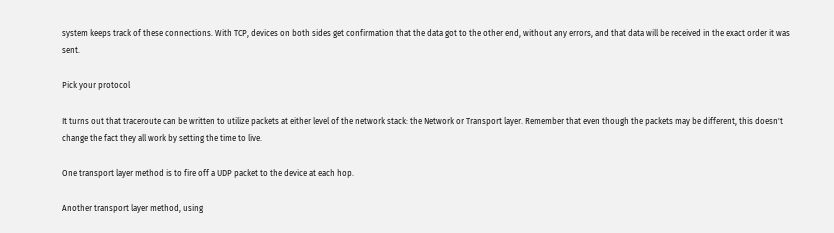system keeps track of these connections. With TCP, devices on both sides get confirmation that the data got to the other end, without any errors, and that data will be received in the exact order it was sent.

Pick your protocol

It turns out that traceroute can be written to utilize packets at either level of the network stack: the Network or Transport layer. Remember that even though the packets may be different, this doesn't change the fact they all work by setting the time to live.

One transport layer method is to fire off a UDP packet to the device at each hop.

Another transport layer method, using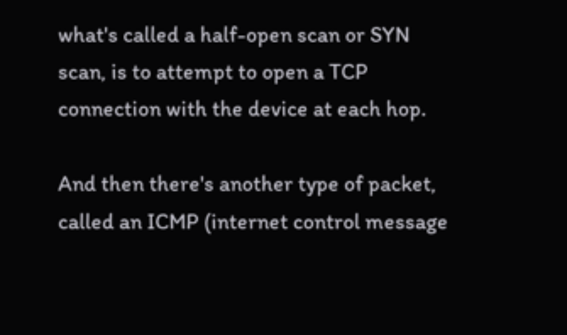what's called a half-open scan or SYN scan, is to attempt to open a TCP connection with the device at each hop.

And then there's another type of packet, called an ICMP (internet control message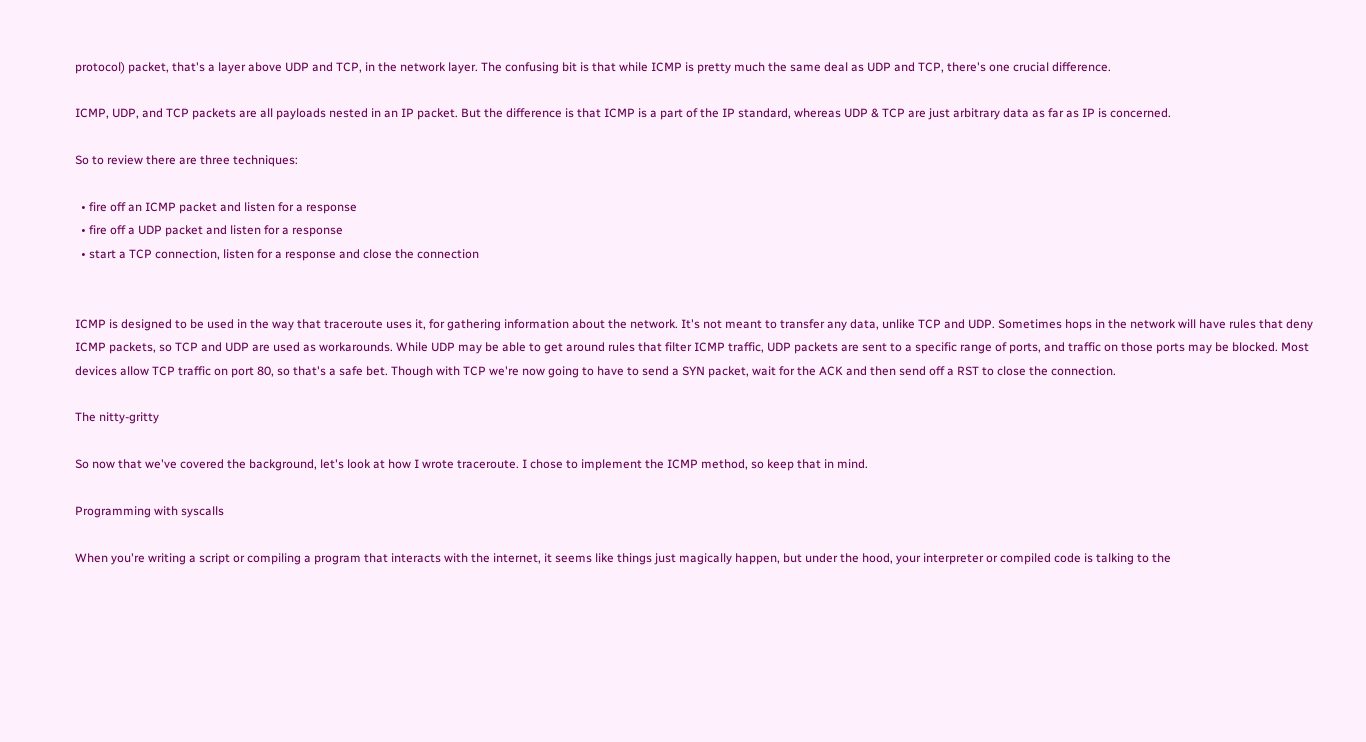protocol) packet, that's a layer above UDP and TCP, in the network layer. The confusing bit is that while ICMP is pretty much the same deal as UDP and TCP, there's one crucial difference.

ICMP, UDP, and TCP packets are all payloads nested in an IP packet. But the difference is that ICMP is a part of the IP standard, whereas UDP & TCP are just arbitrary data as far as IP is concerned.

So to review there are three techniques:

  • fire off an ICMP packet and listen for a response
  • fire off a UDP packet and listen for a response
  • start a TCP connection, listen for a response and close the connection


ICMP is designed to be used in the way that traceroute uses it, for gathering information about the network. It's not meant to transfer any data, unlike TCP and UDP. Sometimes hops in the network will have rules that deny ICMP packets, so TCP and UDP are used as workarounds. While UDP may be able to get around rules that filter ICMP traffic, UDP packets are sent to a specific range of ports, and traffic on those ports may be blocked. Most devices allow TCP traffic on port 80, so that's a safe bet. Though with TCP we're now going to have to send a SYN packet, wait for the ACK and then send off a RST to close the connection.

The nitty-gritty

So now that we've covered the background, let's look at how I wrote traceroute. I chose to implement the ICMP method, so keep that in mind.

Programming with syscalls

When you're writing a script or compiling a program that interacts with the internet, it seems like things just magically happen, but under the hood, your interpreter or compiled code is talking to the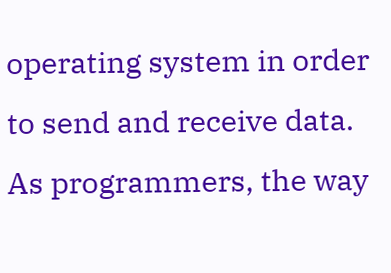operating system in order to send and receive data. As programmers, the way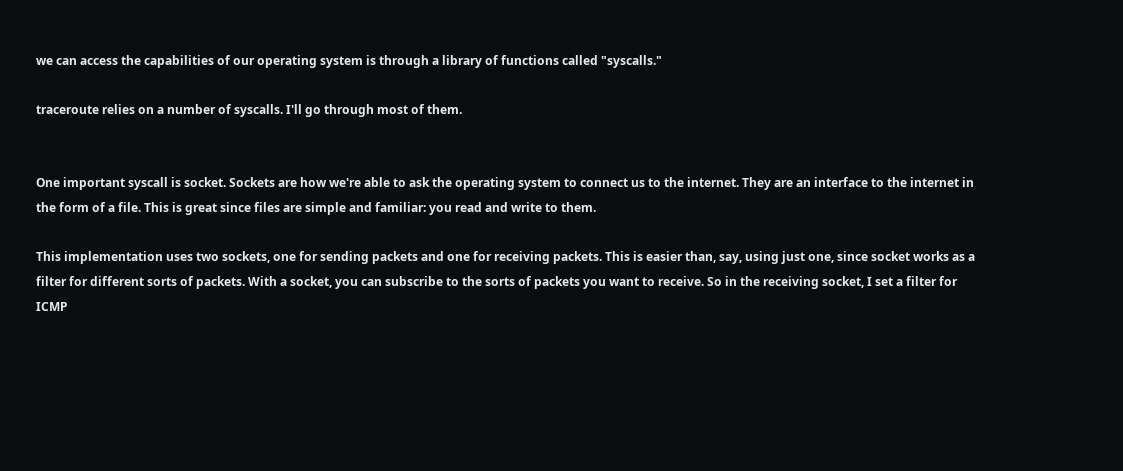we can access the capabilities of our operating system is through a library of functions called "syscalls."

traceroute relies on a number of syscalls. I'll go through most of them.


One important syscall is socket. Sockets are how we're able to ask the operating system to connect us to the internet. They are an interface to the internet in the form of a file. This is great since files are simple and familiar: you read and write to them.

This implementation uses two sockets, one for sending packets and one for receiving packets. This is easier than, say, using just one, since socket works as a filter for different sorts of packets. With a socket, you can subscribe to the sorts of packets you want to receive. So in the receiving socket, I set a filter for ICMP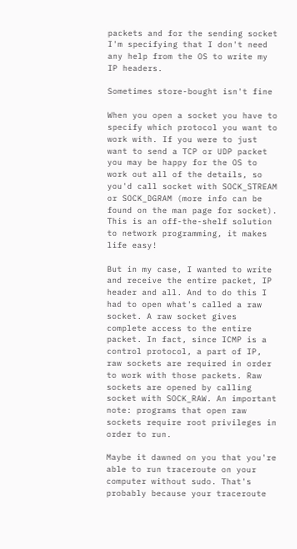packets and for the sending socket I'm specifying that I don't need any help from the OS to write my IP headers.

Sometimes store-bought isn't fine

When you open a socket you have to specify which protocol you want to work with. If you were to just want to send a TCP or UDP packet you may be happy for the OS to work out all of the details, so you'd call socket with SOCK_STREAM or SOCK_DGRAM (more info can be found on the man page for socket). This is an off-the-shelf solution to network programming, it makes life easy!

But in my case, I wanted to write and receive the entire packet, IP header and all. And to do this I had to open what's called a raw socket. A raw socket gives complete access to the entire packet. In fact, since ICMP is a control protocol, a part of IP, raw sockets are required in order to work with those packets. Raw sockets are opened by calling socket with SOCK_RAW. An important note: programs that open raw sockets require root privileges in order to run.

Maybe it dawned on you that you're able to run traceroute on your computer without sudo. That's probably because your traceroute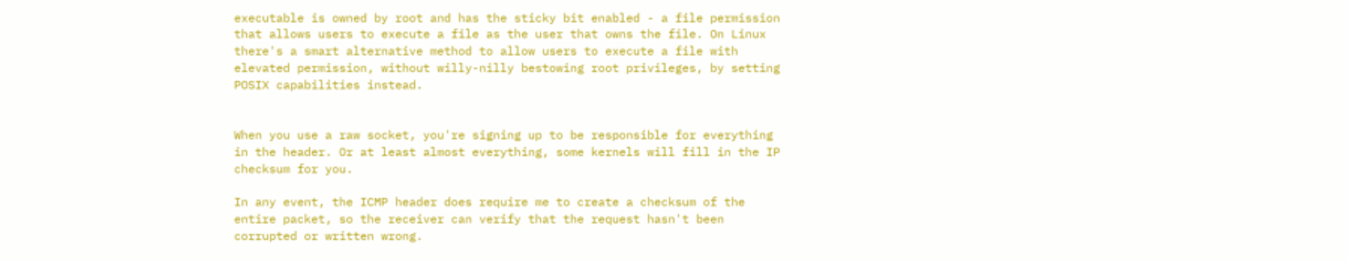executable is owned by root and has the sticky bit enabled - a file permission that allows users to execute a file as the user that owns the file. On Linux there's a smart alternative method to allow users to execute a file with elevated permission, without willy-nilly bestowing root privileges, by setting POSIX capabilities instead.


When you use a raw socket, you're signing up to be responsible for everything in the header. Or at least almost everything, some kernels will fill in the IP checksum for you.

In any event, the ICMP header does require me to create a checksum of the entire packet, so the receiver can verify that the request hasn't been corrupted or written wrong.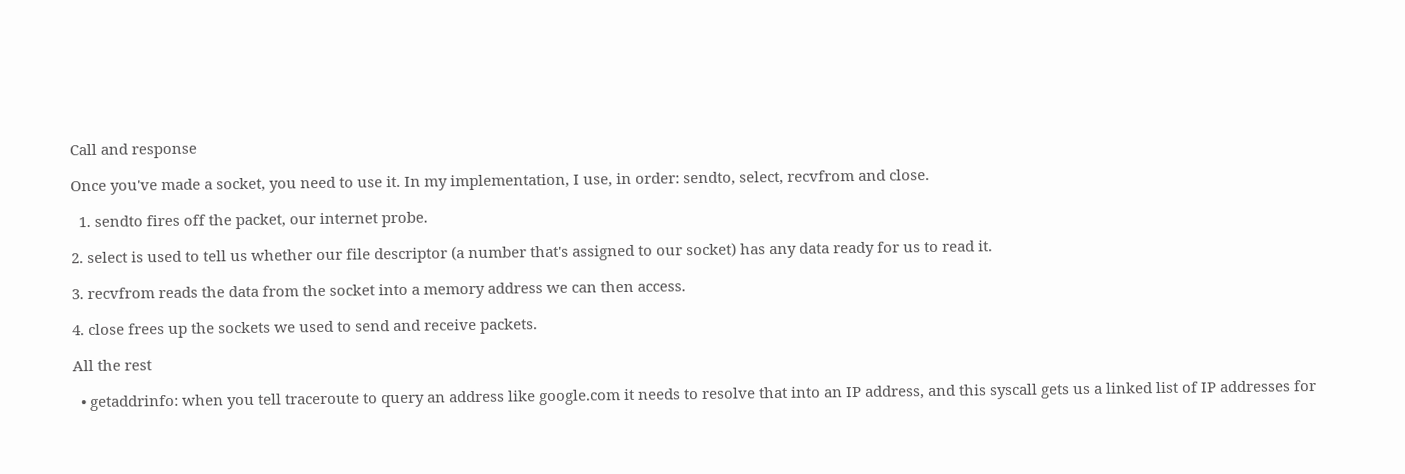Call and response

Once you've made a socket, you need to use it. In my implementation, I use, in order: sendto, select, recvfrom and close.

  1. sendto fires off the packet, our internet probe.

2. select is used to tell us whether our file descriptor (a number that's assigned to our socket) has any data ready for us to read it.

3. recvfrom reads the data from the socket into a memory address we can then access.

4. close frees up the sockets we used to send and receive packets.

All the rest

  • getaddrinfo: when you tell traceroute to query an address like google.com it needs to resolve that into an IP address, and this syscall gets us a linked list of IP addresses for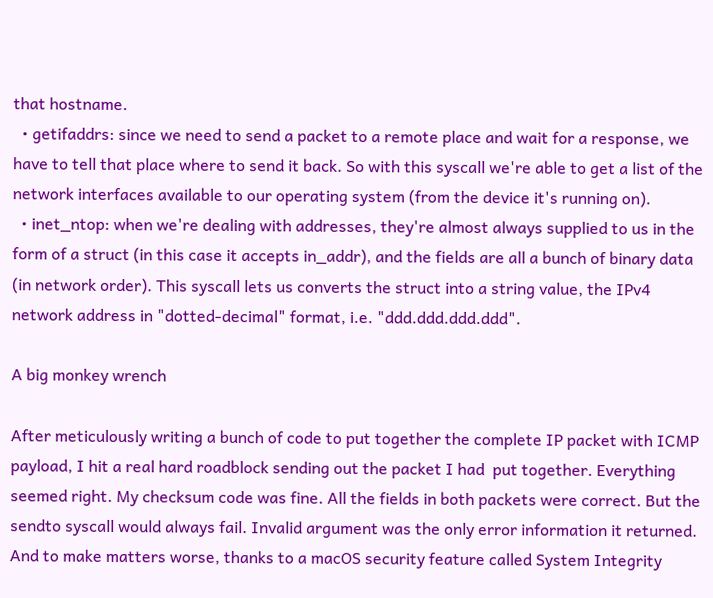that hostname.
  • getifaddrs: since we need to send a packet to a remote place and wait for a response, we have to tell that place where to send it back. So with this syscall we're able to get a list of the network interfaces available to our operating system (from the device it's running on).
  • inet_ntop: when we're dealing with addresses, they're almost always supplied to us in the form of a struct (in this case it accepts in_addr), and the fields are all a bunch of binary data (in network order). This syscall lets us converts the struct into a string value, the IPv4 network address in "dotted-decimal" format, i.e. "ddd.ddd.ddd.ddd".

A big monkey wrench

After meticulously writing a bunch of code to put together the complete IP packet with ICMP payload, I hit a real hard roadblock sending out the packet I had  put together. Everything seemed right. My checksum code was fine. All the fields in both packets were correct. But the sendto syscall would always fail. Invalid argument was the only error information it returned. And to make matters worse, thanks to a macOS security feature called System Integrity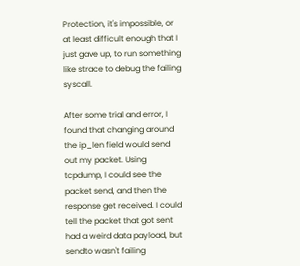Protection, it's impossible, or at least difficult enough that I just gave up, to run something like strace to debug the failing syscall.

After some trial and error, I found that changing around the ip_len field would send out my packet. Using tcpdump, I could see the packet send, and then the response get received. I could tell the packet that got sent had a weird data payload, but sendto wasn't failing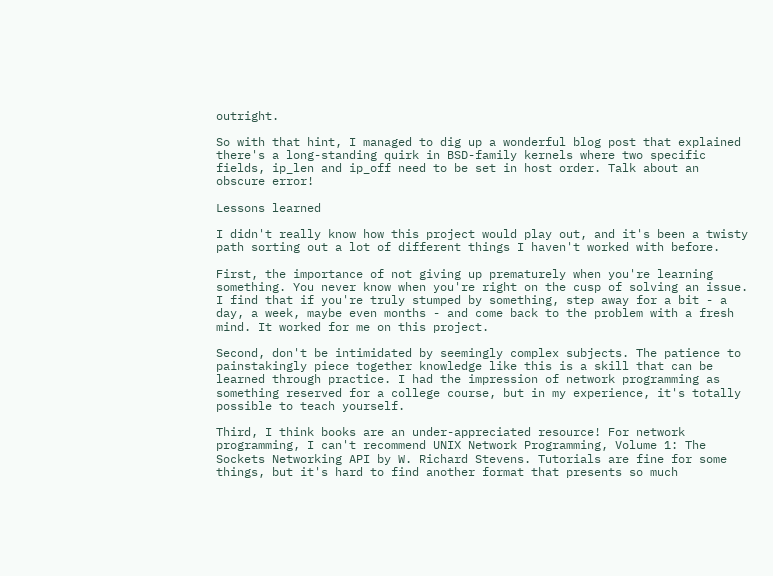outright.

So with that hint, I managed to dig up a wonderful blog post that explained there's a long-standing quirk in BSD-family kernels where two specific fields, ip_len and ip_off need to be set in host order. Talk about an obscure error!

Lessons learned

I didn't really know how this project would play out, and it's been a twisty path sorting out a lot of different things I haven't worked with before.

First, the importance of not giving up prematurely when you're learning something. You never know when you're right on the cusp of solving an issue. I find that if you're truly stumped by something, step away for a bit - a day, a week, maybe even months - and come back to the problem with a fresh mind. It worked for me on this project.

Second, don't be intimidated by seemingly complex subjects. The patience to painstakingly piece together knowledge like this is a skill that can be learned through practice. I had the impression of network programming as something reserved for a college course, but in my experience, it's totally possible to teach yourself.

Third, I think books are an under-appreciated resource! For network programming, I can't recommend UNIX Network Programming, Volume 1: The Sockets Networking API by W. Richard Stevens. Tutorials are fine for some things, but it's hard to find another format that presents so much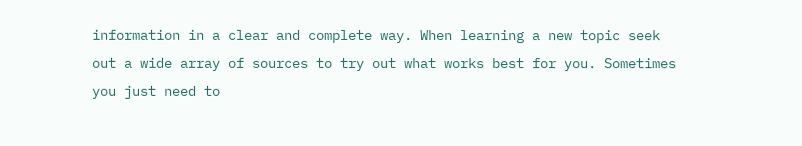information in a clear and complete way. When learning a new topic seek out a wide array of sources to try out what works best for you. Sometimes you just need to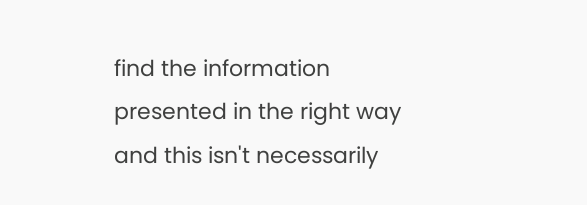find the information presented in the right way and this isn't necessarily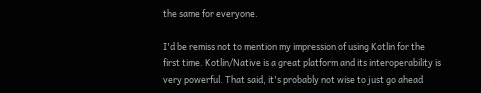the same for everyone.

I'd be remiss not to mention my impression of using Kotlin for the first time. Kotlin/Native is a great platform and its interoperability is very powerful. That said, it's probably not wise to just go ahead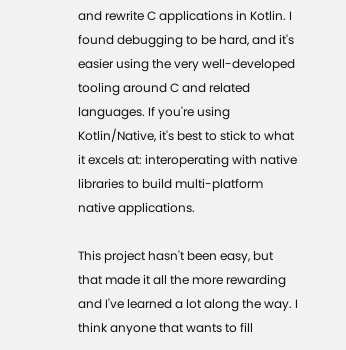and rewrite C applications in Kotlin. I found debugging to be hard, and it's easier using the very well-developed tooling around C and related languages. If you're using Kotlin/Native, it's best to stick to what it excels at: interoperating with native libraries to build multi-platform native applications.

This project hasn't been easy, but that made it all the more rewarding and I've learned a lot along the way. I think anyone that wants to fill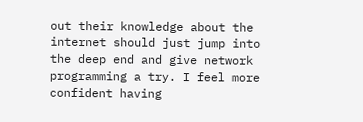out their knowledge about the internet should just jump into the deep end and give network programming a try. I feel more confident having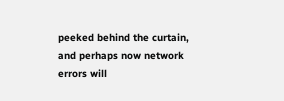peeked behind the curtain, and perhaps now network errors will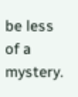be less of a mystery.